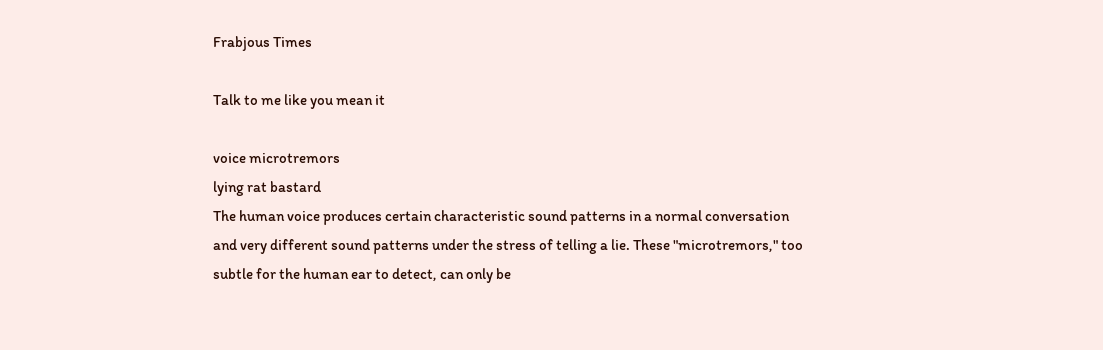Frabjous Times

Talk to me like you mean it

voice microtremors
lying rat bastard
The human voice produces certain characteristic sound patterns in a normal conversation and very different sound patterns under the stress of telling a lie. These "microtremors," too subtle for the human ear to detect, can only be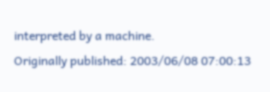interpreted by a machine.
Originally published: 2003/06/08 07:00:13